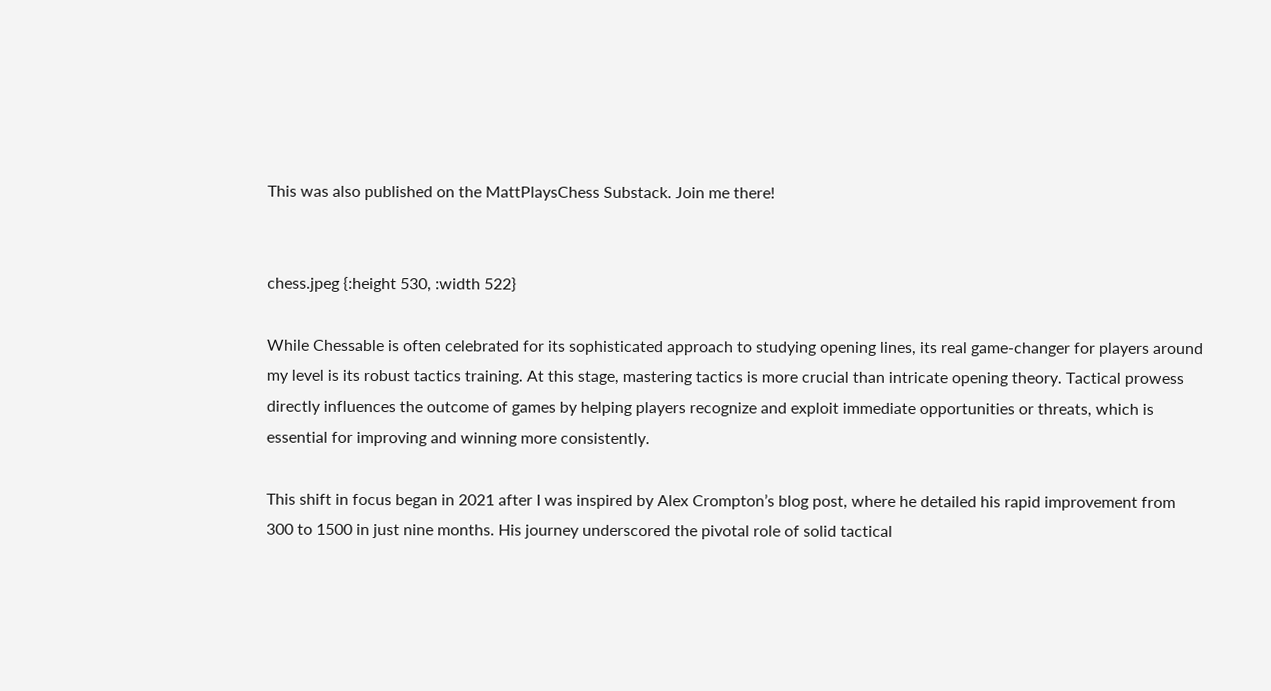This was also published on the MattPlaysChess Substack. Join me there!


chess.jpeg {:height 530, :width 522}

While Chessable is often celebrated for its sophisticated approach to studying opening lines, its real game-changer for players around my level is its robust tactics training. At this stage, mastering tactics is more crucial than intricate opening theory. Tactical prowess directly influences the outcome of games by helping players recognize and exploit immediate opportunities or threats, which is essential for improving and winning more consistently.

This shift in focus began in 2021 after I was inspired by Alex Crompton’s blog post, where he detailed his rapid improvement from 300 to 1500 in just nine months. His journey underscored the pivotal role of solid tactical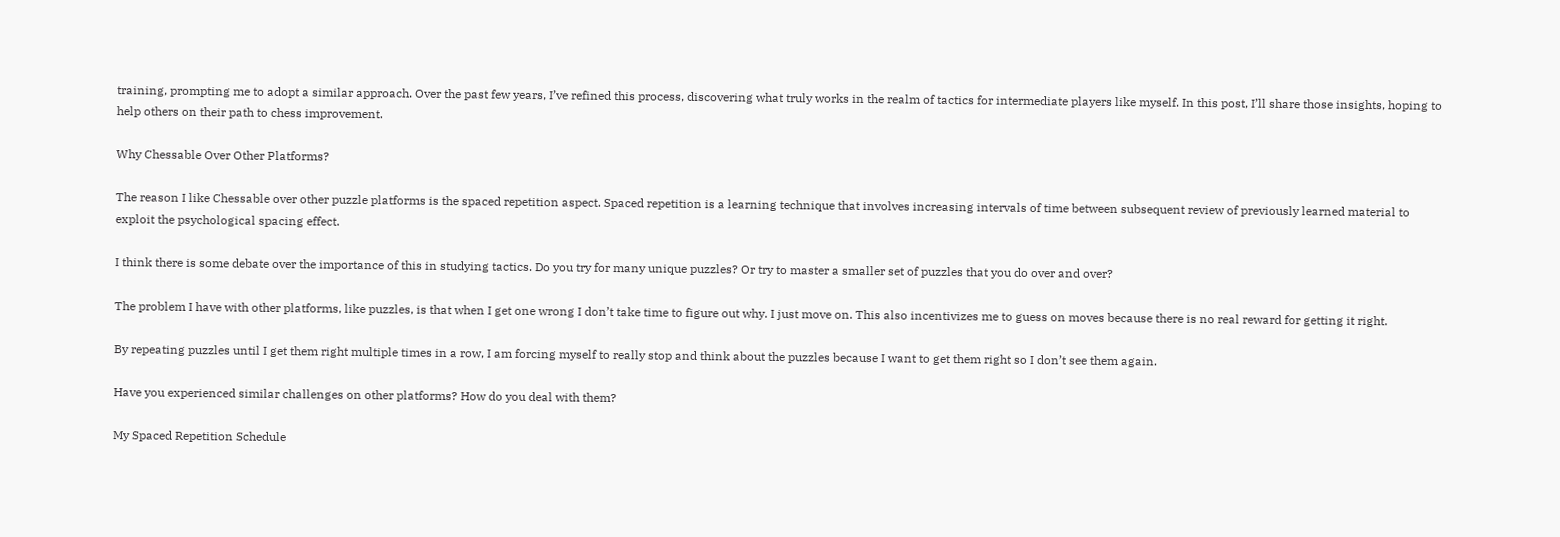training, prompting me to adopt a similar approach. Over the past few years, I’ve refined this process, discovering what truly works in the realm of tactics for intermediate players like myself. In this post, I’ll share those insights, hoping to help others on their path to chess improvement.

Why Chessable Over Other Platforms?

The reason I like Chessable over other puzzle platforms is the spaced repetition aspect. Spaced repetition is a learning technique that involves increasing intervals of time between subsequent review of previously learned material to exploit the psychological spacing effect.

I think there is some debate over the importance of this in studying tactics. Do you try for many unique puzzles? Or try to master a smaller set of puzzles that you do over and over?

The problem I have with other platforms, like puzzles, is that when I get one wrong I don’t take time to figure out why. I just move on. This also incentivizes me to guess on moves because there is no real reward for getting it right.

By repeating puzzles until I get them right multiple times in a row, I am forcing myself to really stop and think about the puzzles because I want to get them right so I don’t see them again.

Have you experienced similar challenges on other platforms? How do you deal with them?

My Spaced Repetition Schedule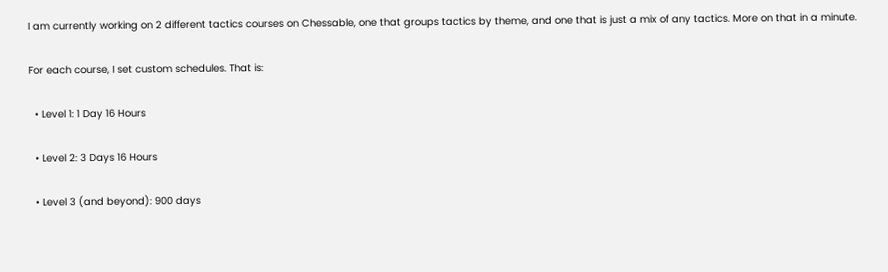I am currently working on 2 different tactics courses on Chessable, one that groups tactics by theme, and one that is just a mix of any tactics. More on that in a minute.

For each course, I set custom schedules. That is:

  • Level 1: 1 Day 16 Hours

  • Level 2: 3 Days 16 Hours

  • Level 3 (and beyond): 900 days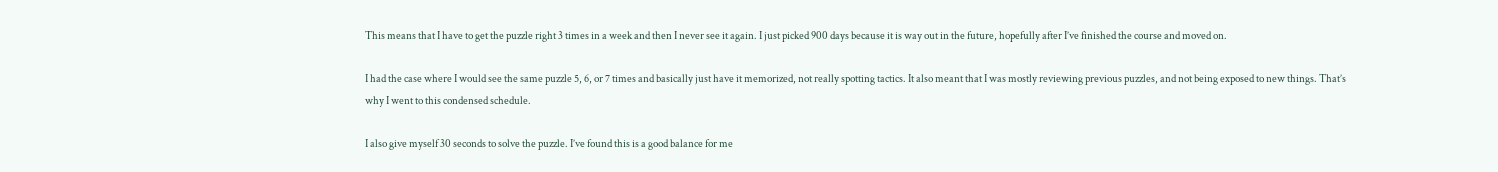This means that I have to get the puzzle right 3 times in a week and then I never see it again. I just picked 900 days because it is way out in the future, hopefully after I’ve finished the course and moved on.

I had the case where I would see the same puzzle 5, 6, or 7 times and basically just have it memorized, not really spotting tactics. It also meant that I was mostly reviewing previous puzzles, and not being exposed to new things. That’s why I went to this condensed schedule.

I also give myself 30 seconds to solve the puzzle. I’ve found this is a good balance for me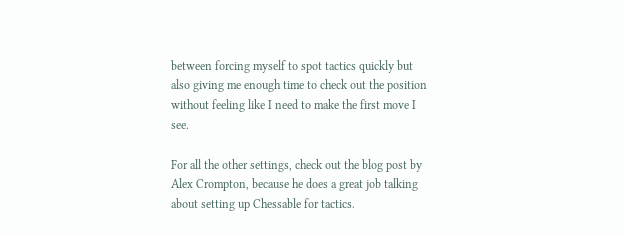between forcing myself to spot tactics quickly but also giving me enough time to check out the position without feeling like I need to make the first move I see.

For all the other settings, check out the blog post by Alex Crompton, because he does a great job talking about setting up Chessable for tactics.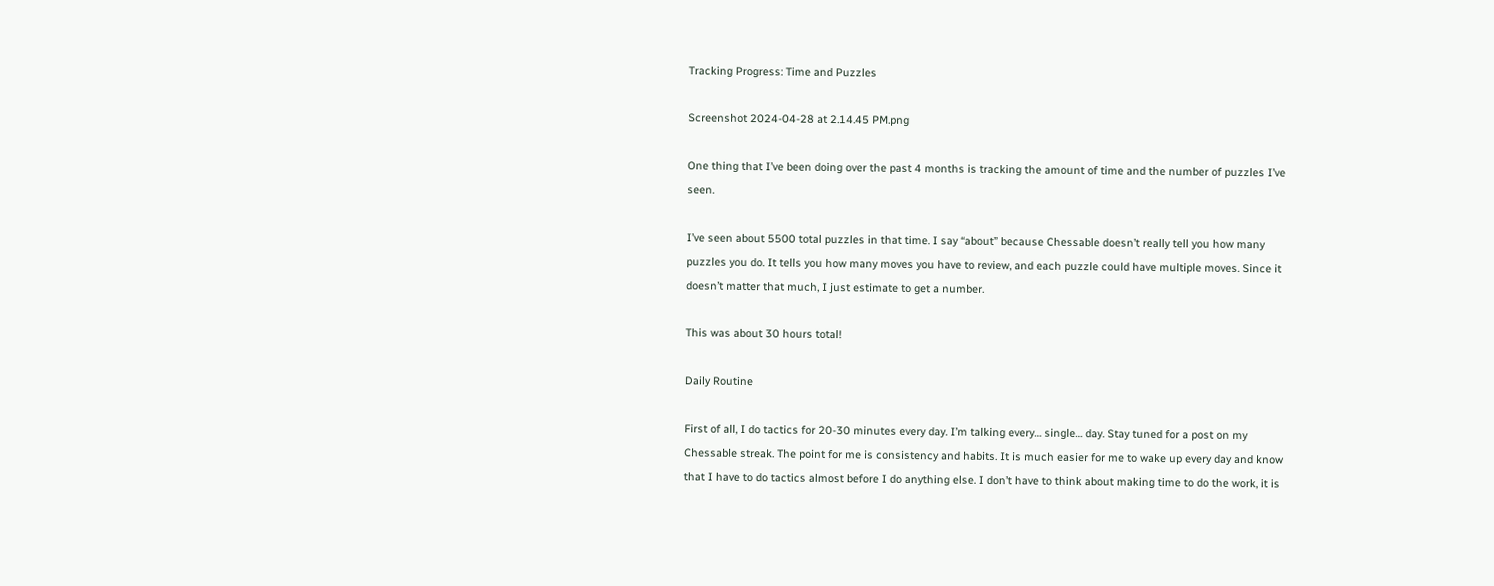Tracking Progress: Time and Puzzles

Screenshot 2024-04-28 at 2.14.45 PM.png

One thing that I’ve been doing over the past 4 months is tracking the amount of time and the number of puzzles I’ve seen.

I’ve seen about 5500 total puzzles in that time. I say “about” because Chessable doesn’t really tell you how many puzzles you do. It tells you how many moves you have to review, and each puzzle could have multiple moves. Since it doesn’t matter that much, I just estimate to get a number.

This was about 30 hours total!

Daily Routine

First of all, I do tactics for 20-30 minutes every day. I’m talking every… single… day. Stay tuned for a post on my Chessable streak. The point for me is consistency and habits. It is much easier for me to wake up every day and know that I have to do tactics almost before I do anything else. I don’t have to think about making time to do the work, it is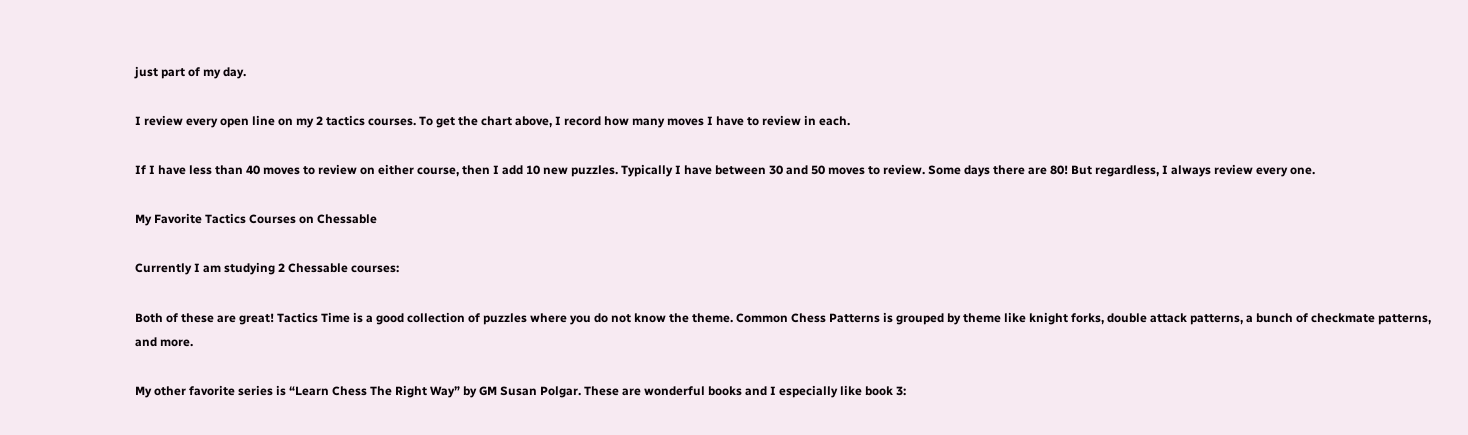just part of my day.

I review every open line on my 2 tactics courses. To get the chart above, I record how many moves I have to review in each.

If I have less than 40 moves to review on either course, then I add 10 new puzzles. Typically I have between 30 and 50 moves to review. Some days there are 80! But regardless, I always review every one.

My Favorite Tactics Courses on Chessable

Currently I am studying 2 Chessable courses:

Both of these are great! Tactics Time is a good collection of puzzles where you do not know the theme. Common Chess Patterns is grouped by theme like knight forks, double attack patterns, a bunch of checkmate patterns, and more.

My other favorite series is “Learn Chess The Right Way” by GM Susan Polgar. These are wonderful books and I especially like book 3: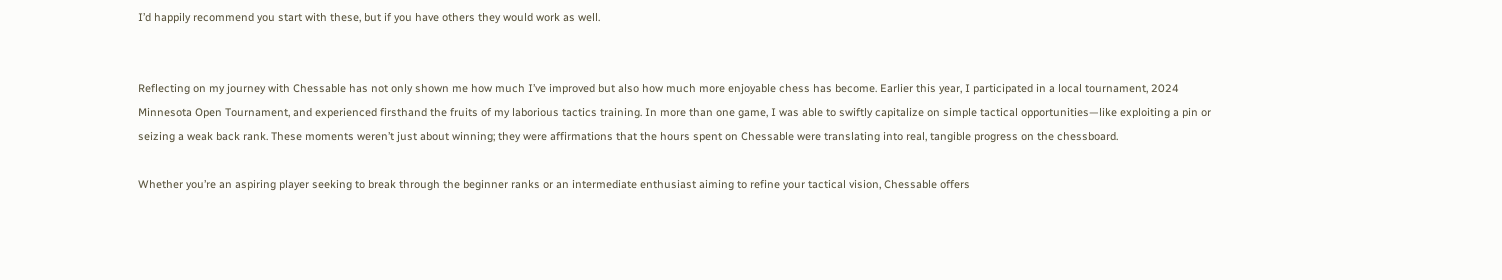I’d happily recommend you start with these, but if you have others they would work as well.


Reflecting on my journey with Chessable has not only shown me how much I’ve improved but also how much more enjoyable chess has become. Earlier this year, I participated in a local tournament, 2024 Minnesota Open Tournament, and experienced firsthand the fruits of my laborious tactics training. In more than one game, I was able to swiftly capitalize on simple tactical opportunities—like exploiting a pin or seizing a weak back rank. These moments weren’t just about winning; they were affirmations that the hours spent on Chessable were translating into real, tangible progress on the chessboard.

Whether you’re an aspiring player seeking to break through the beginner ranks or an intermediate enthusiast aiming to refine your tactical vision, Chessable offers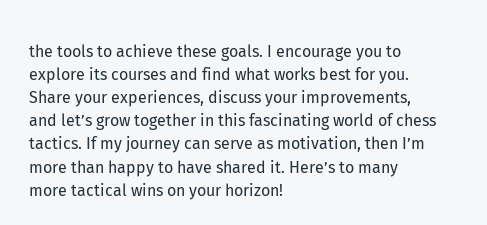the tools to achieve these goals. I encourage you to explore its courses and find what works best for you. Share your experiences, discuss your improvements, and let’s grow together in this fascinating world of chess tactics. If my journey can serve as motivation, then I’m more than happy to have shared it. Here’s to many more tactical wins on your horizon!